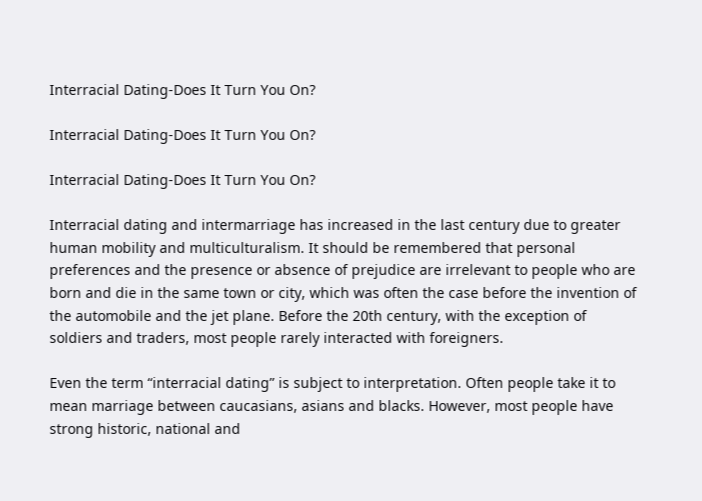Interracial Dating-Does It Turn You On?

Interracial Dating-Does It Turn You On?

Interracial Dating-Does It Turn You On?

Interracial dating and intermarriage has increased in the last century due to greater human mobility and multiculturalism. It should be remembered that personal preferences and the presence or absence of prejudice are irrelevant to people who are born and die in the same town or city, which was often the case before the invention of the automobile and the jet plane. Before the 20th century, with the exception of soldiers and traders, most people rarely interacted with foreigners.

Even the term “interracial dating” is subject to interpretation. Often people take it to mean marriage between caucasians, asians and blacks. However, most people have strong historic, national and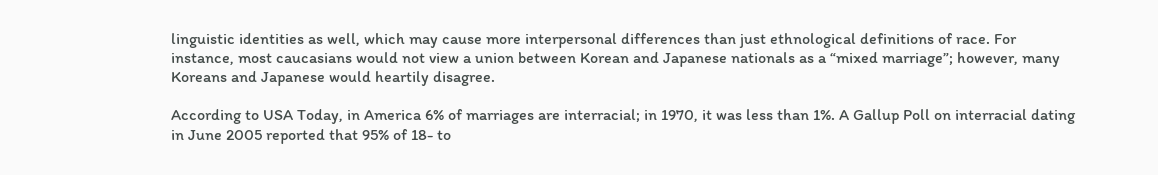linguistic identities as well, which may cause more interpersonal differences than just ethnological definitions of race. For instance, most caucasians would not view a union between Korean and Japanese nationals as a “mixed marriage”; however, many Koreans and Japanese would heartily disagree.

According to USA Today, in America 6% of marriages are interracial; in 1970, it was less than 1%. A Gallup Poll on interracial dating in June 2005 reported that 95% of 18- to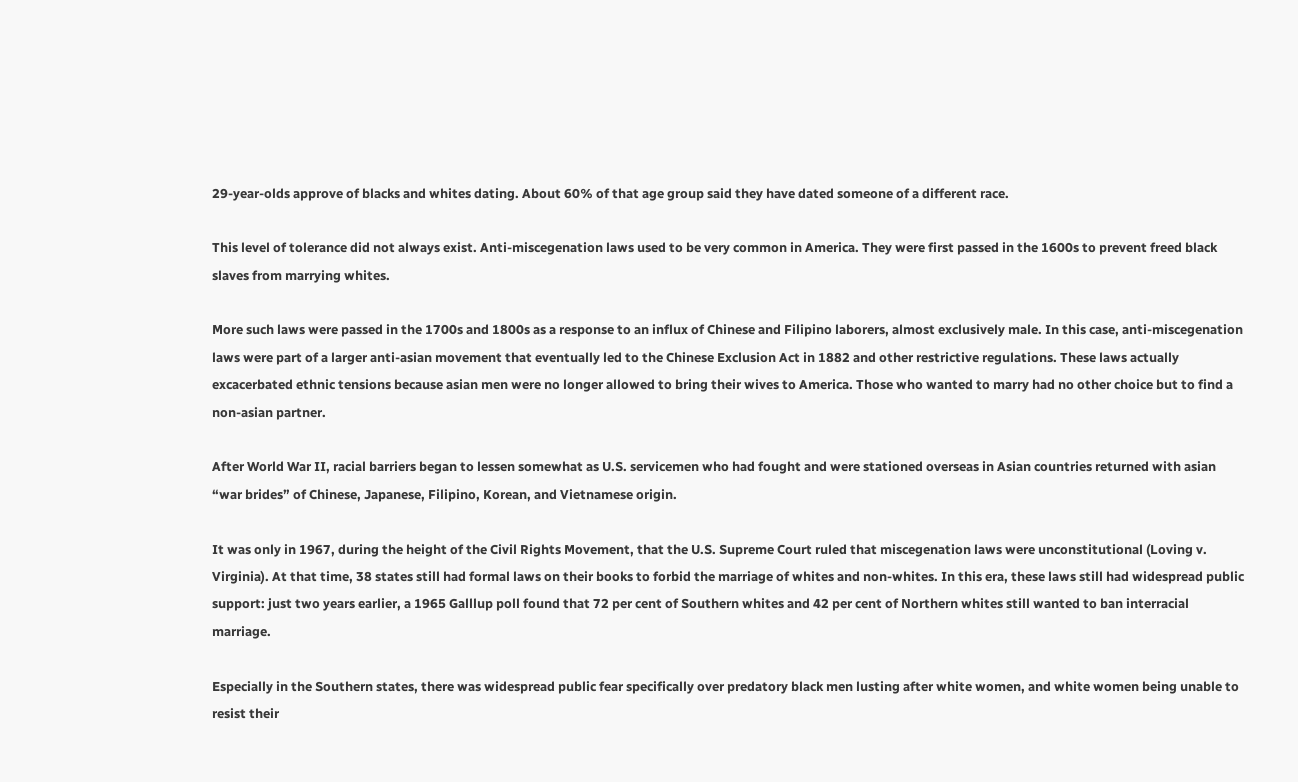29-year-olds approve of blacks and whites dating. About 60% of that age group said they have dated someone of a different race.

This level of tolerance did not always exist. Anti-miscegenation laws used to be very common in America. They were first passed in the 1600s to prevent freed black slaves from marrying whites.

More such laws were passed in the 1700s and 1800s as a response to an influx of Chinese and Filipino laborers, almost exclusively male. In this case, anti-miscegenation laws were part of a larger anti-asian movement that eventually led to the Chinese Exclusion Act in 1882 and other restrictive regulations. These laws actually excacerbated ethnic tensions because asian men were no longer allowed to bring their wives to America. Those who wanted to marry had no other choice but to find a non-asian partner.

After World War II, racial barriers began to lessen somewhat as U.S. servicemen who had fought and were stationed overseas in Asian countries returned with asian “war brides” of Chinese, Japanese, Filipino, Korean, and Vietnamese origin.

It was only in 1967, during the height of the Civil Rights Movement, that the U.S. Supreme Court ruled that miscegenation laws were unconstitutional (Loving v. Virginia). At that time, 38 states still had formal laws on their books to forbid the marriage of whites and non-whites. In this era, these laws still had widespread public support: just two years earlier, a 1965 Galllup poll found that 72 per cent of Southern whites and 42 per cent of Northern whites still wanted to ban interracial marriage.

Especially in the Southern states, there was widespread public fear specifically over predatory black men lusting after white women, and white women being unable to resist their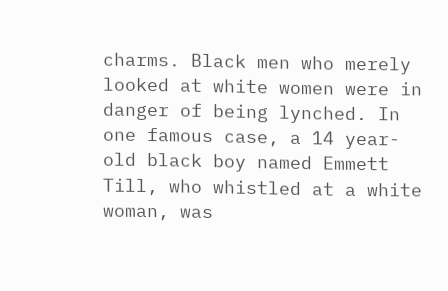charms. Black men who merely looked at white women were in danger of being lynched. In one famous case, a 14 year-old black boy named Emmett Till, who whistled at a white woman, was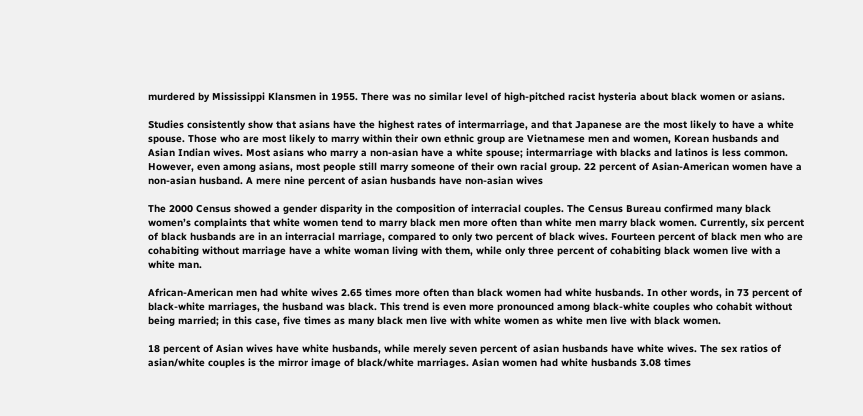murdered by Mississippi Klansmen in 1955. There was no similar level of high-pitched racist hysteria about black women or asians.

Studies consistently show that asians have the highest rates of intermarriage, and that Japanese are the most likely to have a white spouse. Those who are most likely to marry within their own ethnic group are Vietnamese men and women, Korean husbands and Asian Indian wives. Most asians who marry a non-asian have a white spouse; intermarriage with blacks and latinos is less common. However, even among asians, most people still marry someone of their own racial group. 22 percent of Asian-American women have a non-asian husband. A mere nine percent of asian husbands have non-asian wives

The 2000 Census showed a gender disparity in the composition of interracial couples. The Census Bureau confirmed many black women’s complaints that white women tend to marry black men more often than white men marry black women. Currently, six percent of black husbands are in an interracial marriage, compared to only two percent of black wives. Fourteen percent of black men who are cohabiting without marriage have a white woman living with them, while only three percent of cohabiting black women live with a white man.

African-American men had white wives 2.65 times more often than black women had white husbands. In other words, in 73 percent of black-white marriages, the husband was black. This trend is even more pronounced among black-white couples who cohabit without being married; in this case, five times as many black men live with white women as white men live with black women.

18 percent of Asian wives have white husbands, while merely seven percent of asian husbands have white wives. The sex ratios of asian/white couples is the mirror image of black/white marriages. Asian women had white husbands 3.08 times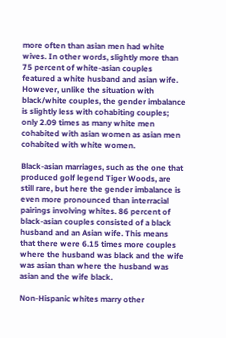more often than asian men had white wives. In other words, slightly more than 75 percent of white-asian couples featured a white husband and asian wife. However, unlike the situation with black/white couples, the gender imbalance is slightly less with cohabiting couples; only 2.09 times as many white men cohabited with asian women as asian men cohabited with white women.

Black-asian marriages, such as the one that produced golf legend Tiger Woods, are still rare, but here the gender imbalance is even more pronounced than interracial pairings involving whites. 86 percent of black-asian couples consisted of a black husband and an Asian wife. This means that there were 6.15 times more couples where the husband was black and the wife was asian than where the husband was asian and the wife black.

Non-Hispanic whites marry other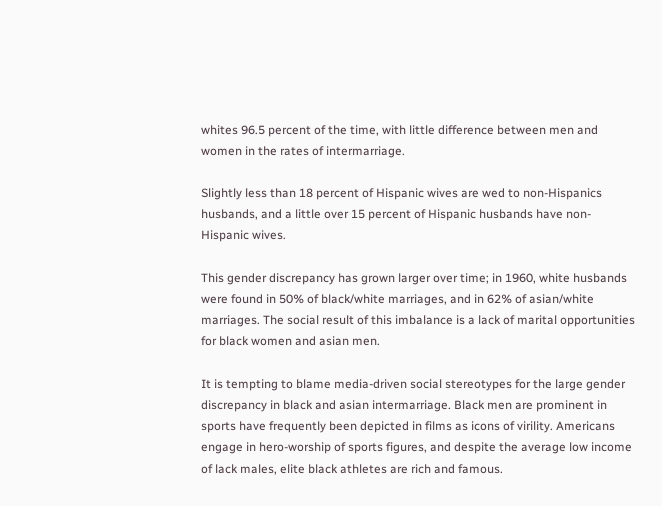whites 96.5 percent of the time, with little difference between men and women in the rates of intermarriage.

Slightly less than 18 percent of Hispanic wives are wed to non-Hispanics husbands, and a little over 15 percent of Hispanic husbands have non-Hispanic wives.

This gender discrepancy has grown larger over time; in 1960, white husbands were found in 50% of black/white marriages, and in 62% of asian/white marriages. The social result of this imbalance is a lack of marital opportunities for black women and asian men.

It is tempting to blame media-driven social stereotypes for the large gender discrepancy in black and asian intermarriage. Black men are prominent in sports have frequently been depicted in films as icons of virility. Americans engage in hero-worship of sports figures, and despite the average low income of lack males, elite black athletes are rich and famous.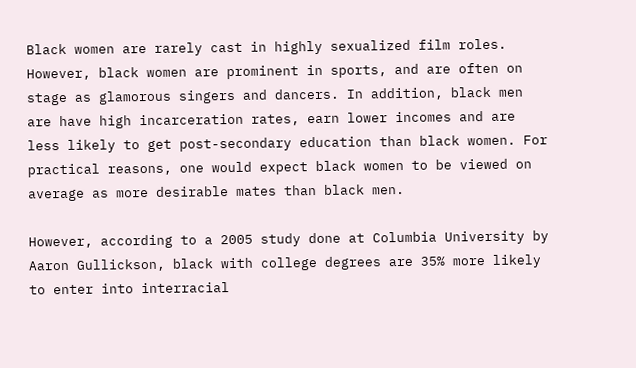Black women are rarely cast in highly sexualized film roles. However, black women are prominent in sports, and are often on stage as glamorous singers and dancers. In addition, black men are have high incarceration rates, earn lower incomes and are less likely to get post-secondary education than black women. For practical reasons, one would expect black women to be viewed on average as more desirable mates than black men.

However, according to a 2005 study done at Columbia University by Aaron Gullickson, black with college degrees are 35% more likely to enter into interracial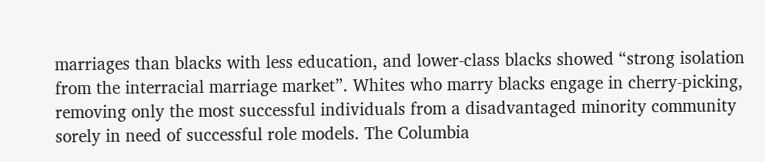marriages than blacks with less education, and lower-class blacks showed “strong isolation from the interracial marriage market”. Whites who marry blacks engage in cherry-picking, removing only the most successful individuals from a disadvantaged minority community sorely in need of successful role models. The Columbia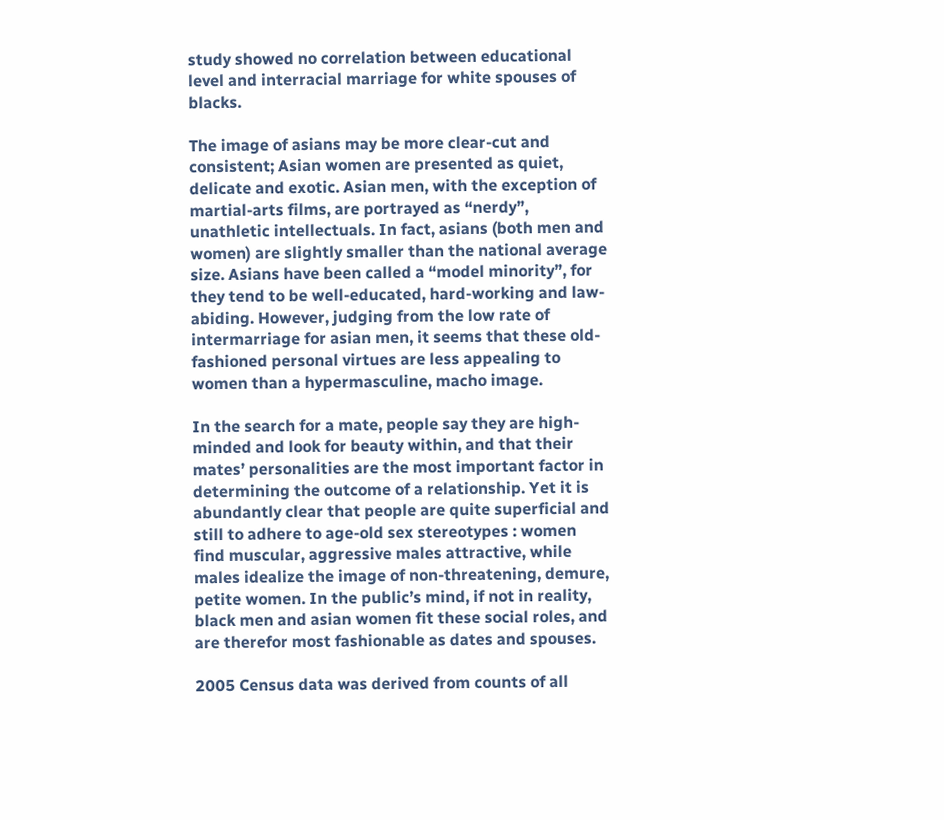study showed no correlation between educational level and interracial marriage for white spouses of blacks.

The image of asians may be more clear-cut and consistent; Asian women are presented as quiet, delicate and exotic. Asian men, with the exception of martial-arts films, are portrayed as “nerdy”, unathletic intellectuals. In fact, asians (both men and women) are slightly smaller than the national average size. Asians have been called a “model minority”, for they tend to be well-educated, hard-working and law-abiding. However, judging from the low rate of intermarriage for asian men, it seems that these old-fashioned personal virtues are less appealing to women than a hypermasculine, macho image.

In the search for a mate, people say they are high-minded and look for beauty within, and that their mates’ personalities are the most important factor in determining the outcome of a relationship. Yet it is abundantly clear that people are quite superficial and still to adhere to age-old sex stereotypes : women find muscular, aggressive males attractive, while males idealize the image of non-threatening, demure, petite women. In the public’s mind, if not in reality, black men and asian women fit these social roles, and are therefor most fashionable as dates and spouses.

2005 Census data was derived from counts of all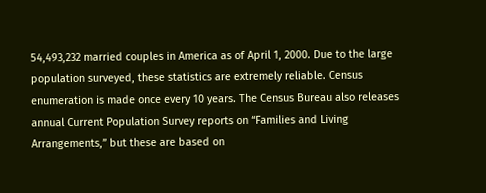54,493,232 married couples in America as of April 1, 2000. Due to the large population surveyed, these statistics are extremely reliable. Census enumeration is made once every 10 years. The Census Bureau also releases annual Current Population Survey reports on “Families and Living Arrangements,” but these are based on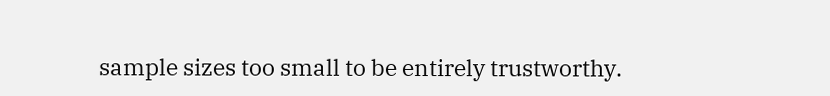sample sizes too small to be entirely trustworthy.